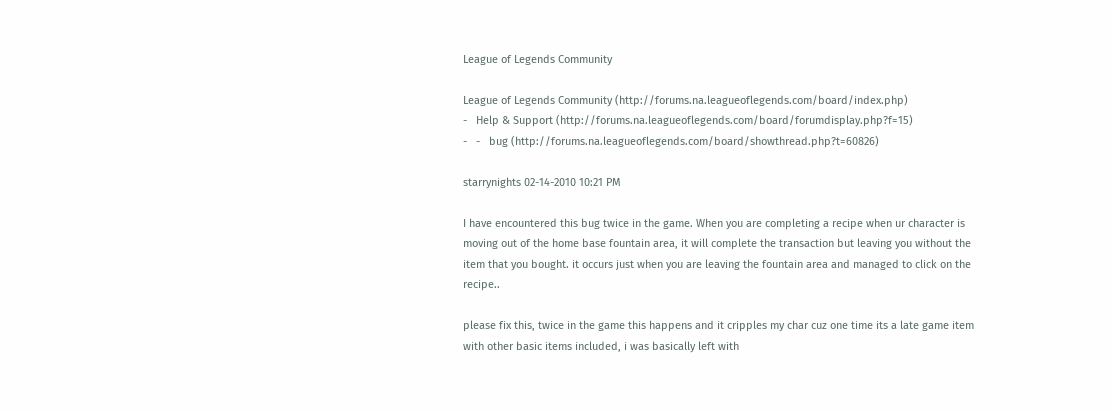League of Legends Community

League of Legends Community (http://forums.na.leagueoflegends.com/board/index.php)
-   Help & Support (http://forums.na.leagueoflegends.com/board/forumdisplay.php?f=15)
-   -   bug (http://forums.na.leagueoflegends.com/board/showthread.php?t=60826)

starrynights 02-14-2010 10:21 PM

I have encountered this bug twice in the game. When you are completing a recipe when ur character is moving out of the home base fountain area, it will complete the transaction but leaving you without the item that you bought. it occurs just when you are leaving the fountain area and managed to click on the recipe..

please fix this, twice in the game this happens and it cripples my char cuz one time its a late game item with other basic items included, i was basically left with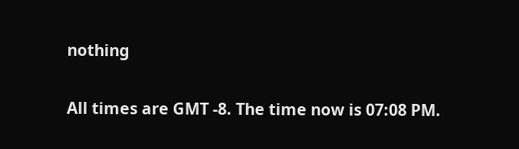nothing

All times are GMT -8. The time now is 07:08 PM.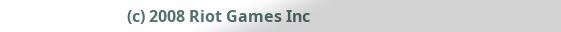(c) 2008 Riot Games Inc